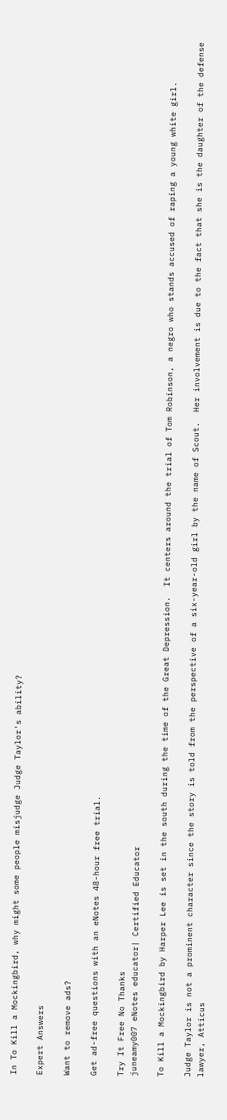In To Kill a Mockingbird, why might some people misjudge Judge Taylor's ability?

Expert Answers

Want to remove ads?

Get ad-free questions with an eNotes 48-hour free trial.

Try It Free No Thanks
juneamy007 eNotes educator| Certified Educator

To Kill a Mockingbird by Harper Lee is set in the south during the time of the Great Depression.  It centers around the trial of Tom Robinson, a negro who stands accused of raping a young white girl.

Judge Taylor is not a prominent character since the story is told from the perspective of a six-year-old girl by the name of Scout.  Her involvement is due to the fact that she is the daughter of the defense lawyer, Atticus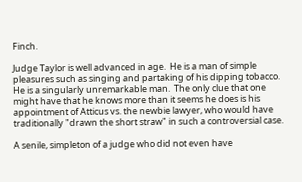Finch.

Judge Taylor is well advanced in age.  He is a man of simple pleasures such as singing and partaking of his dipping tobacco.  He is a singularly unremarkable man.  The only clue that one might have that he knows more than it seems he does is his appointment of Atticus vs. the newbie lawyer, who would have traditionally "drawn the short straw" in such a controversial case.

A senile, simpleton of a judge who did not even have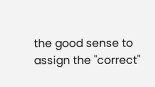the good sense to assign the "correct"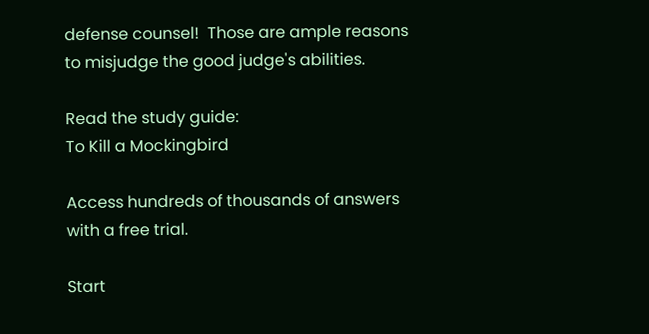defense counsel!  Those are ample reasons to misjudge the good judge's abilities.

Read the study guide:
To Kill a Mockingbird

Access hundreds of thousands of answers with a free trial.

Start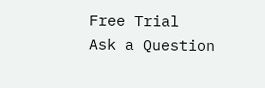Free Trial
Ask a Question